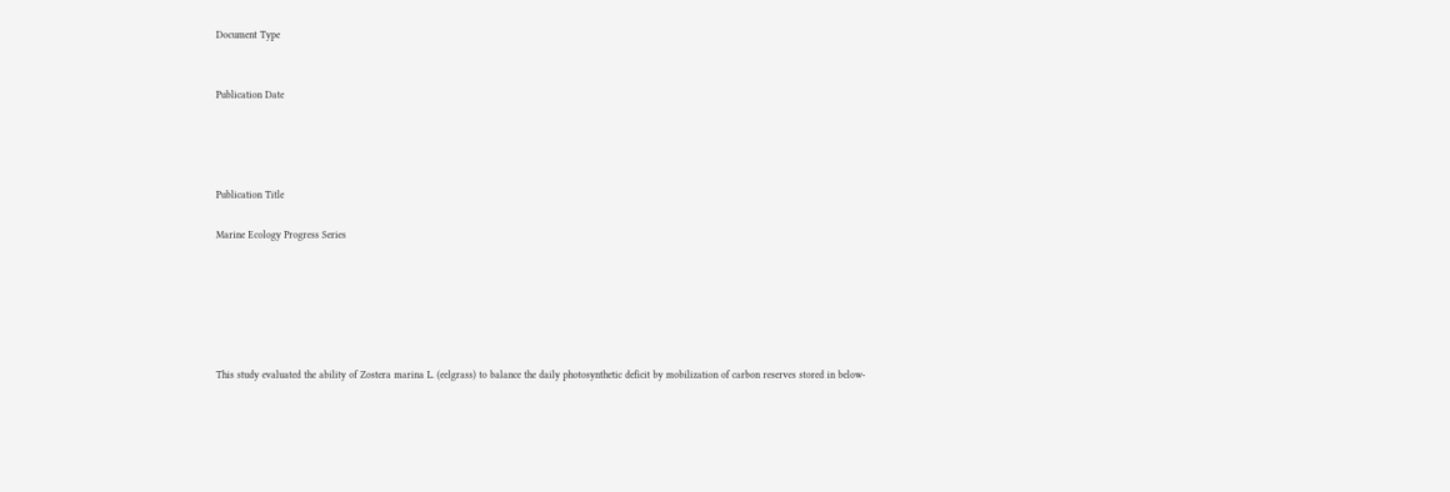Document Type


Publication Date




Publication Title

Marine Ecology Progress Series






This study evaluated the ability of Zostera marina L. (eelgrass) to balance the daily photosynthetic deficit by mobilization of carbon reserves stored in below-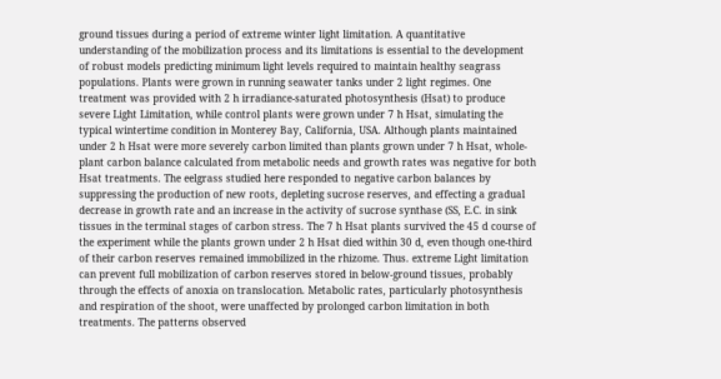ground tissues during a period of extreme winter light limitation. A quantitative understanding of the mobilization process and its limitations is essential to the development of robust models predicting minimum light levels required to maintain healthy seagrass populations. Plants were grown in running seawater tanks under 2 light regimes. One treatment was provided with 2 h irradiance-saturated photosynthesis (Hsat) to produce severe Light Limitation, while control plants were grown under 7 h Hsat, simulating the typical wintertime condition in Monterey Bay, California, USA. Although plants maintained under 2 h Hsat were more severely carbon limited than plants grown under 7 h Hsat, whole-plant carbon balance calculated from metabolic needs and growth rates was negative for both Hsat treatments. The eelgrass studied here responded to negative carbon balances by suppressing the production of new roots, depleting sucrose reserves, and effecting a gradual decrease in growth rate and an increase in the activity of sucrose synthase (SS, E.C. in sink tissues in the terminal stages of carbon stress. The 7 h Hsat plants survived the 45 d course of the experiment while the plants grown under 2 h Hsat died within 30 d, even though one-third of their carbon reserves remained immobilized in the rhizome. Thus. extreme Light limitation can prevent full mobilization of carbon reserves stored in below-ground tissues, probably through the effects of anoxia on translocation. Metabolic rates, particularly photosynthesis and respiration of the shoot, were unaffected by prolonged carbon limitation in both treatments. The patterns observed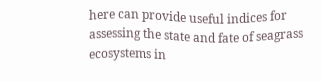here can provide useful indices for assessing the state and fate of seagrass ecosystems in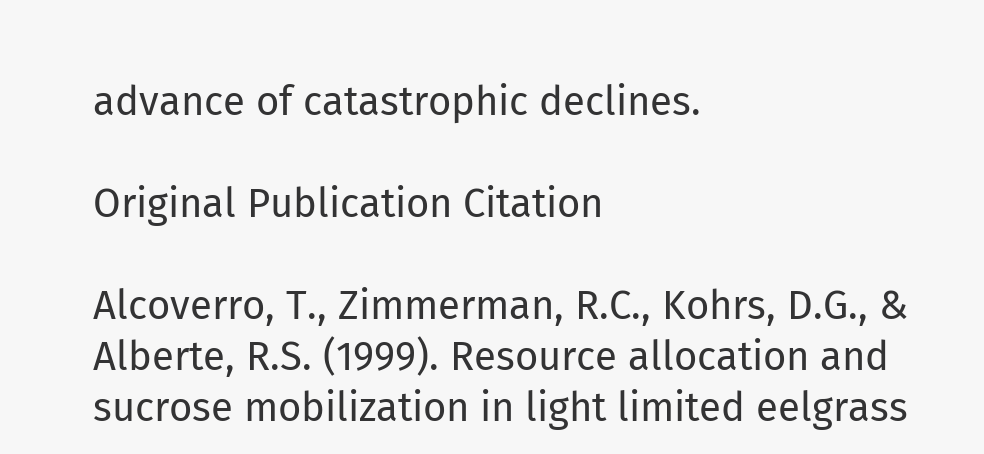advance of catastrophic declines.

Original Publication Citation

Alcoverro, T., Zimmerman, R.C., Kohrs, D.G., & Alberte, R.S. (1999). Resource allocation and sucrose mobilization in light limited eelgrass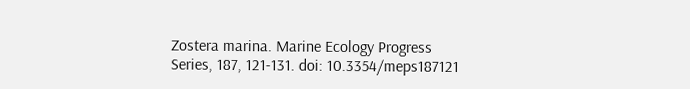Zostera marina. Marine Ecology Progress Series, 187, 121-131. doi: 10.3354/meps187121